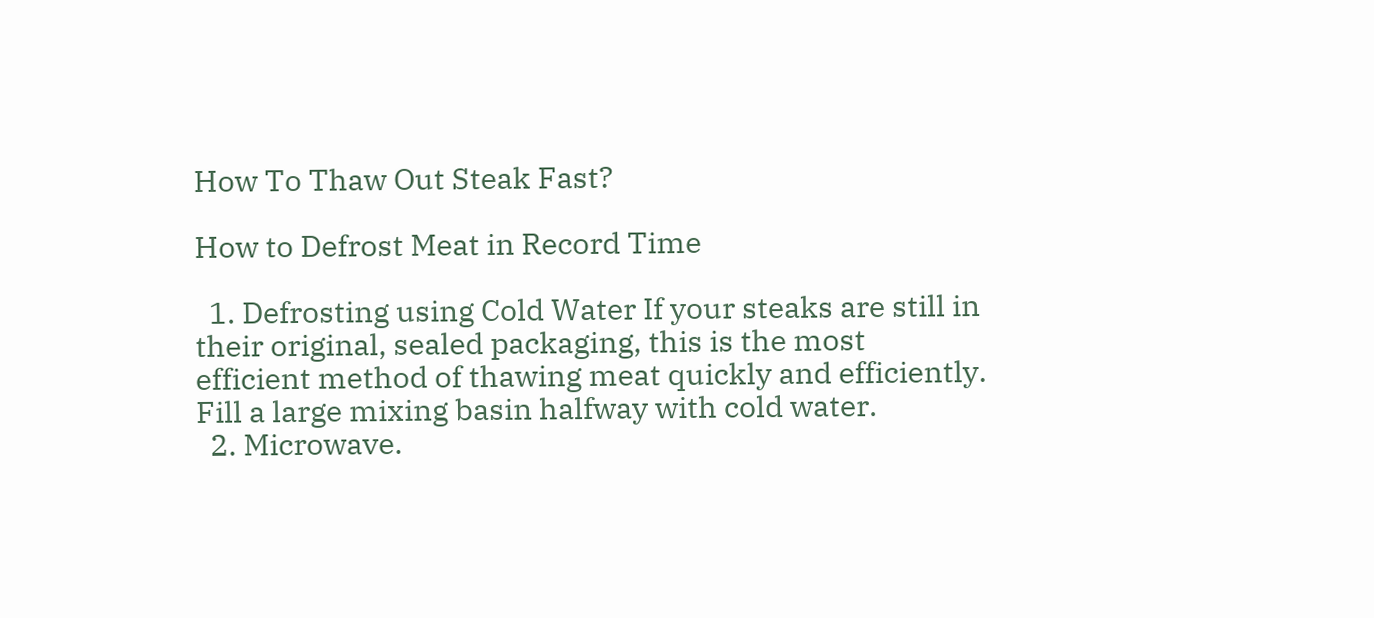How To Thaw Out Steak Fast?

How to Defrost Meat in Record Time

  1. Defrosting using Cold Water If your steaks are still in their original, sealed packaging, this is the most efficient method of thawing meat quickly and efficiently. Fill a large mixing basin halfway with cold water.
  2. Microwave.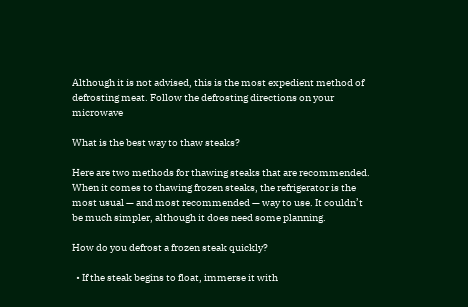Although it is not advised, this is the most expedient method of defrosting meat. Follow the defrosting directions on your microwave

What is the best way to thaw steaks?

Here are two methods for thawing steaks that are recommended. When it comes to thawing frozen steaks, the refrigerator is the most usual — and most recommended — way to use. It couldn’t be much simpler, although it does need some planning.

How do you defrost a frozen steak quickly?

  • If the steak begins to float, immerse it with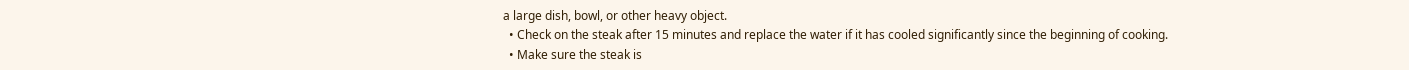a large dish, bowl, or other heavy object.
  • Check on the steak after 15 minutes and replace the water if it has cooled significantly since the beginning of cooking.
  • Make sure the steak is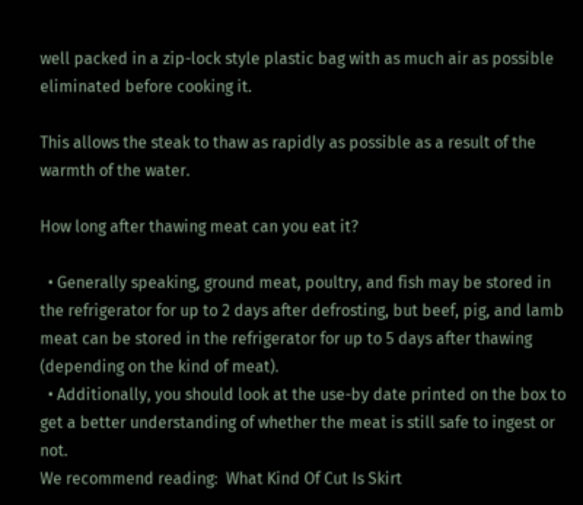well packed in a zip-lock style plastic bag with as much air as possible eliminated before cooking it.

This allows the steak to thaw as rapidly as possible as a result of the warmth of the water.

How long after thawing meat can you eat it?

  • Generally speaking, ground meat, poultry, and fish may be stored in the refrigerator for up to 2 days after defrosting, but beef, pig, and lamb meat can be stored in the refrigerator for up to 5 days after thawing (depending on the kind of meat).
  • Additionally, you should look at the use-by date printed on the box to get a better understanding of whether the meat is still safe to ingest or not.
We recommend reading:  What Kind Of Cut Is Skirt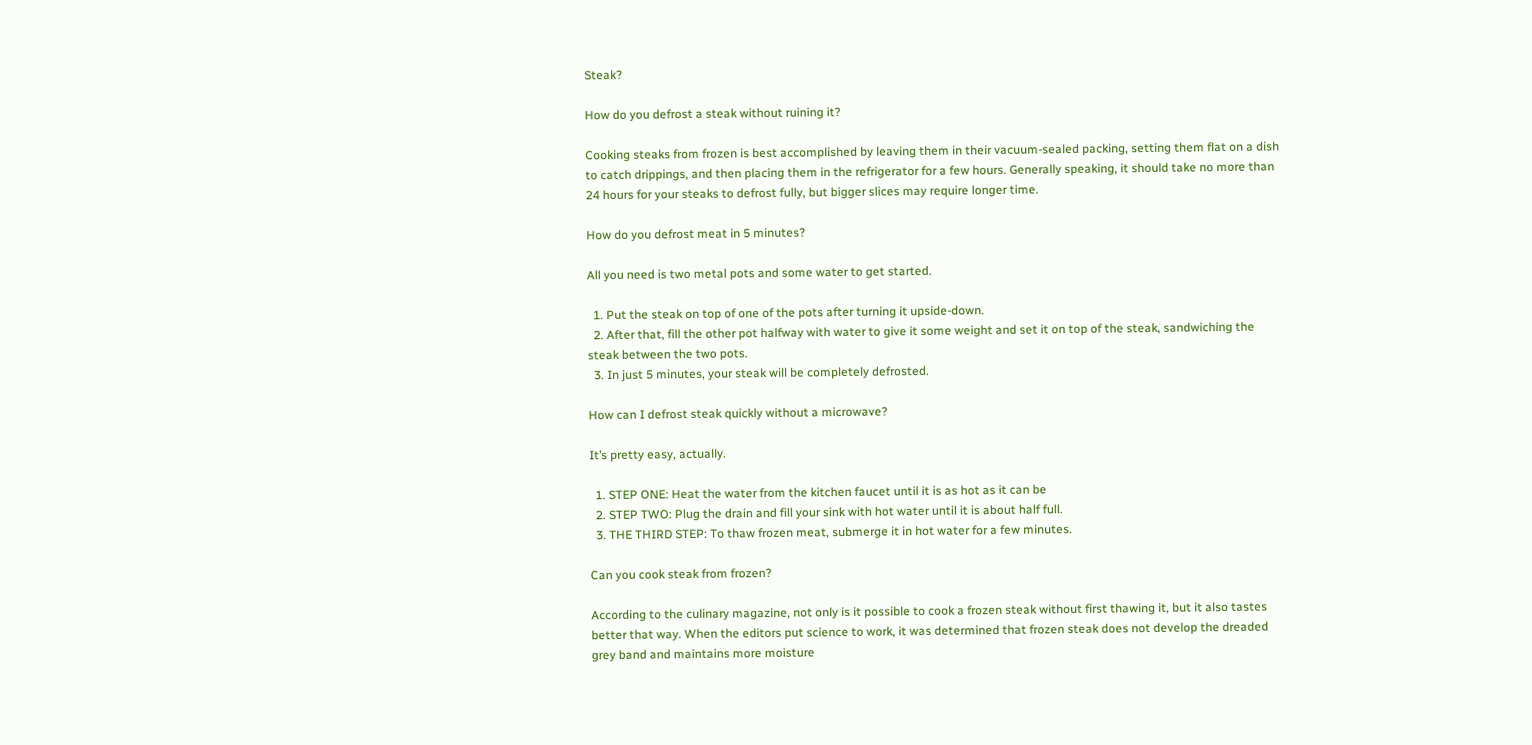Steak?

How do you defrost a steak without ruining it?

Cooking steaks from frozen is best accomplished by leaving them in their vacuum-sealed packing, setting them flat on a dish to catch drippings, and then placing them in the refrigerator for a few hours. Generally speaking, it should take no more than 24 hours for your steaks to defrost fully, but bigger slices may require longer time.

How do you defrost meat in 5 minutes?

All you need is two metal pots and some water to get started.

  1. Put the steak on top of one of the pots after turning it upside-down.
  2. After that, fill the other pot halfway with water to give it some weight and set it on top of the steak, sandwiching the steak between the two pots.
  3. In just 5 minutes, your steak will be completely defrosted.

How can I defrost steak quickly without a microwave?

It’s pretty easy, actually.

  1. STEP ONE: Heat the water from the kitchen faucet until it is as hot as it can be
  2. STEP TWO: Plug the drain and fill your sink with hot water until it is about half full.
  3. THE THIRD STEP: To thaw frozen meat, submerge it in hot water for a few minutes.

Can you cook steak from frozen?

According to the culinary magazine, not only is it possible to cook a frozen steak without first thawing it, but it also tastes better that way. When the editors put science to work, it was determined that frozen steak does not develop the dreaded grey band and maintains more moisture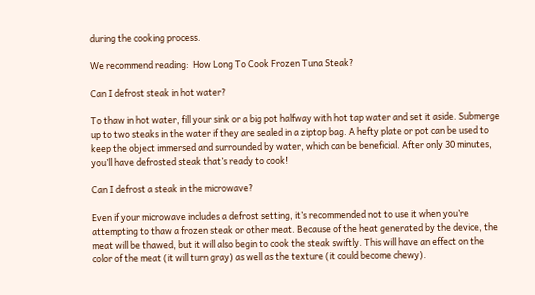during the cooking process.

We recommend reading:  How Long To Cook Frozen Tuna Steak?

Can I defrost steak in hot water?

To thaw in hot water, fill your sink or a big pot halfway with hot tap water and set it aside. Submerge up to two steaks in the water if they are sealed in a ziptop bag. A hefty plate or pot can be used to keep the object immersed and surrounded by water, which can be beneficial. After only 30 minutes, you’ll have defrosted steak that’s ready to cook!

Can I defrost a steak in the microwave?

Even if your microwave includes a defrost setting, it’s recommended not to use it when you’re attempting to thaw a frozen steak or other meat. Because of the heat generated by the device, the meat will be thawed, but it will also begin to cook the steak swiftly. This will have an effect on the color of the meat (it will turn gray) as well as the texture (it could become chewy).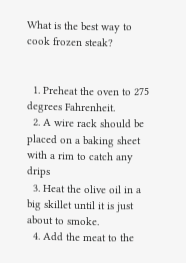What is the best way to cook frozen steak?


  1. Preheat the oven to 275 degrees Fahrenheit.
  2. A wire rack should be placed on a baking sheet with a rim to catch any drips
  3. Heat the olive oil in a big skillet until it is just about to smoke.
  4. Add the meat to the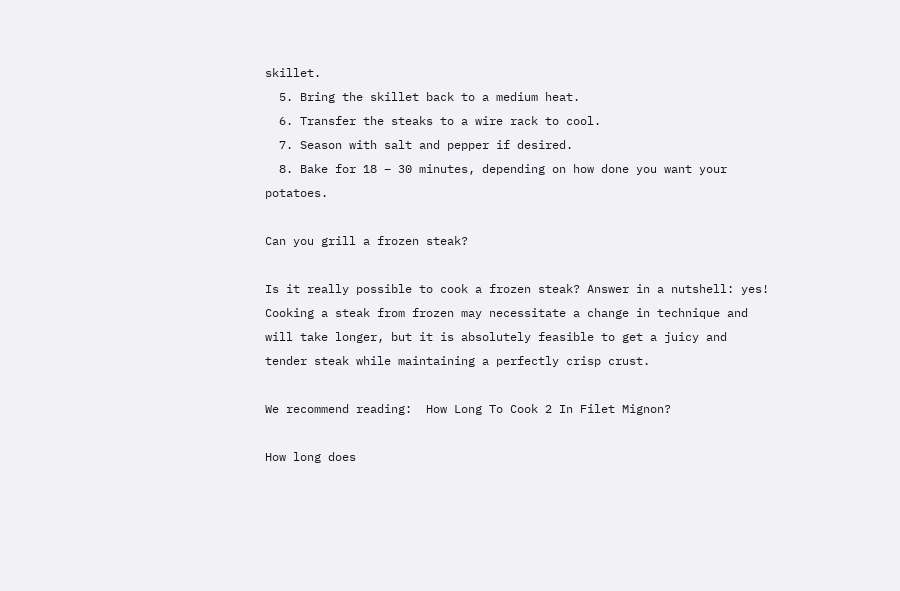skillet.
  5. Bring the skillet back to a medium heat.
  6. Transfer the steaks to a wire rack to cool.
  7. Season with salt and pepper if desired.
  8. Bake for 18 – 30 minutes, depending on how done you want your potatoes.

Can you grill a frozen steak?

Is it really possible to cook a frozen steak? Answer in a nutshell: yes! Cooking a steak from frozen may necessitate a change in technique and will take longer, but it is absolutely feasible to get a juicy and tender steak while maintaining a perfectly crisp crust.

We recommend reading:  How Long To Cook 2 In Filet Mignon?

How long does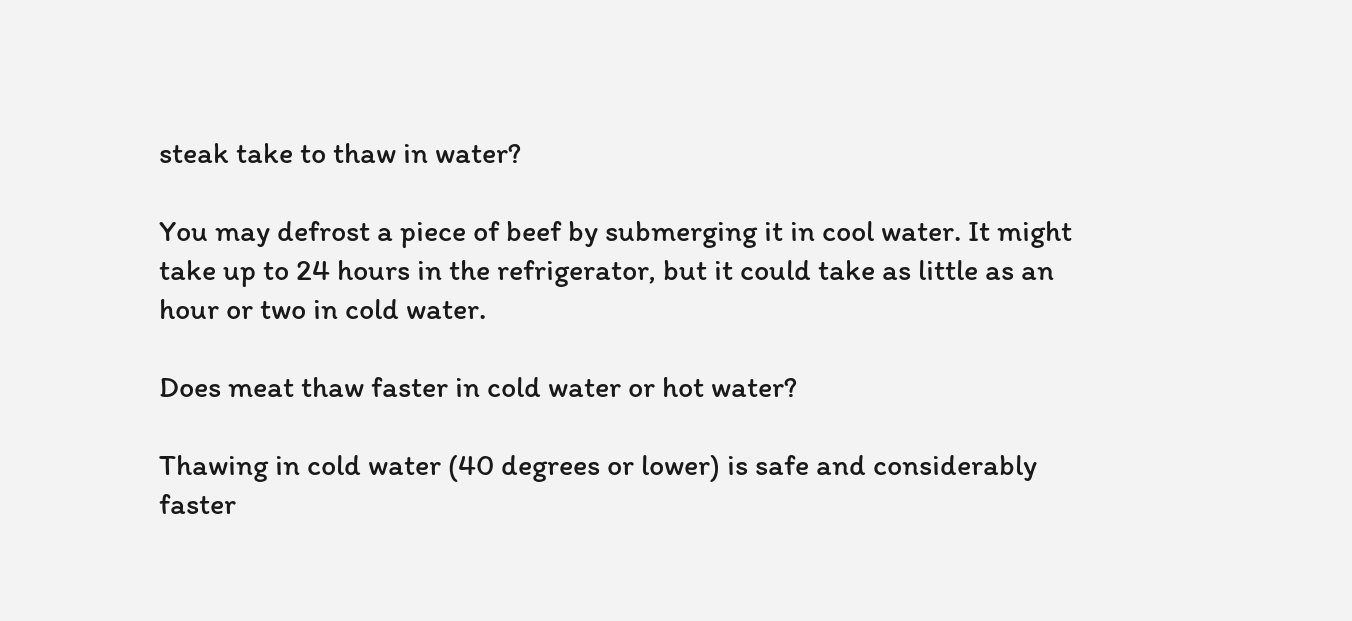steak take to thaw in water?

You may defrost a piece of beef by submerging it in cool water. It might take up to 24 hours in the refrigerator, but it could take as little as an hour or two in cold water.

Does meat thaw faster in cold water or hot water?

Thawing in cold water (40 degrees or lower) is safe and considerably faster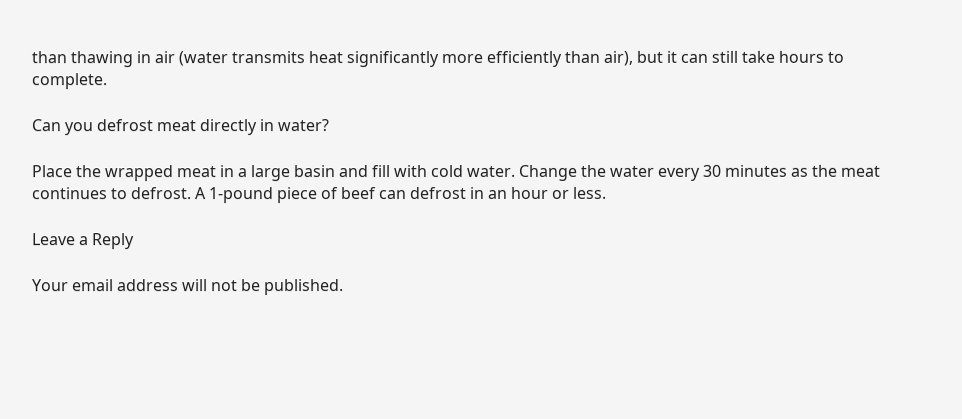than thawing in air (water transmits heat significantly more efficiently than air), but it can still take hours to complete.

Can you defrost meat directly in water?

Place the wrapped meat in a large basin and fill with cold water. Change the water every 30 minutes as the meat continues to defrost. A 1-pound piece of beef can defrost in an hour or less.

Leave a Reply

Your email address will not be published.